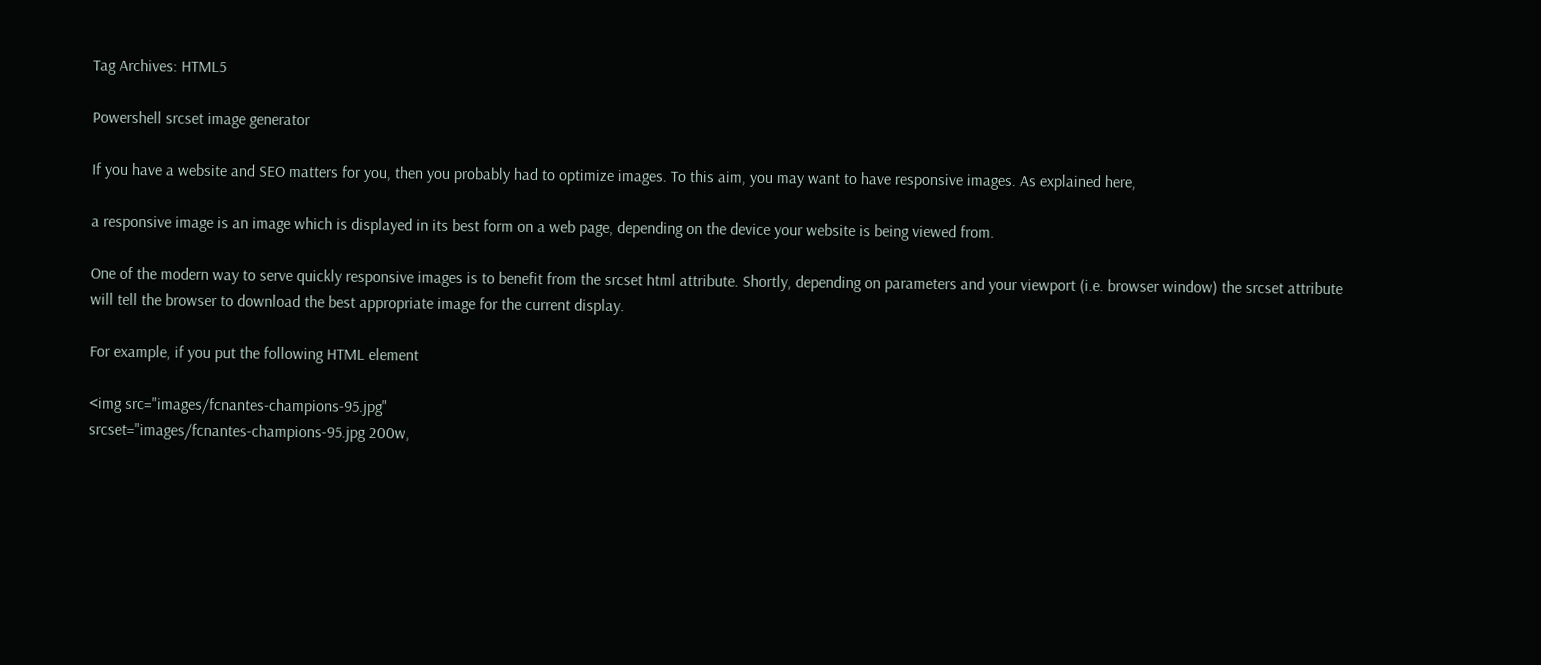Tag Archives: HTML5

Powershell srcset image generator

If you have a website and SEO matters for you, then you probably had to optimize images. To this aim, you may want to have responsive images. As explained here,

a responsive image is an image which is displayed in its best form on a web page, depending on the device your website is being viewed from.

One of the modern way to serve quickly responsive images is to benefit from the srcset html attribute. Shortly, depending on parameters and your viewport (i.e. browser window) the srcset attribute will tell the browser to download the best appropriate image for the current display.

For example, if you put the following HTML element

<img src="images/fcnantes-champions-95.jpg"
srcset="images/fcnantes-champions-95.jpg 200w,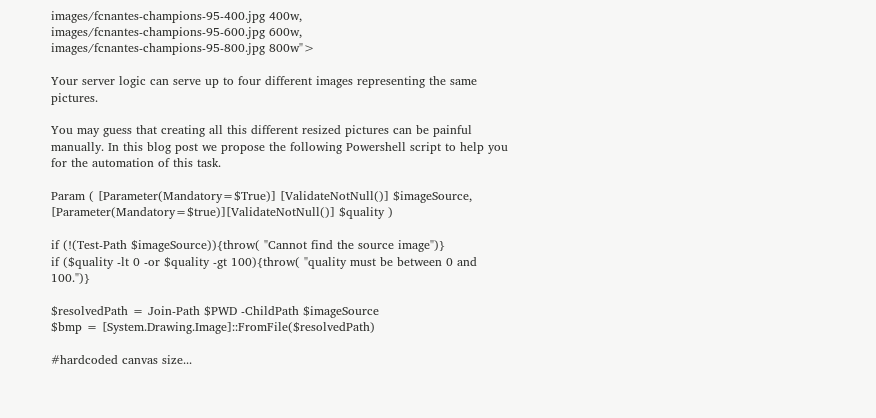images/fcnantes-champions-95-400.jpg 400w,
images/fcnantes-champions-95-600.jpg 600w,
images/fcnantes-champions-95-800.jpg 800w">

Your server logic can serve up to four different images representing the same pictures.

You may guess that creating all this different resized pictures can be painful manually. In this blog post we propose the following Powershell script to help you for the automation of this task.

Param ( [Parameter(Mandatory=$True)] [ValidateNotNull()] $imageSource, [Parameter(Mandatory=$true)][ValidateNotNull()] $quality )

if (!(Test-Path $imageSource)){throw( "Cannot find the source image")}
if ($quality -lt 0 -or $quality -gt 100){throw( "quality must be between 0 and 100.")}

$resolvedPath = Join-Path $PWD -ChildPath $imageSource
$bmp = [System.Drawing.Image]::FromFile($resolvedPath)

#hardcoded canvas size...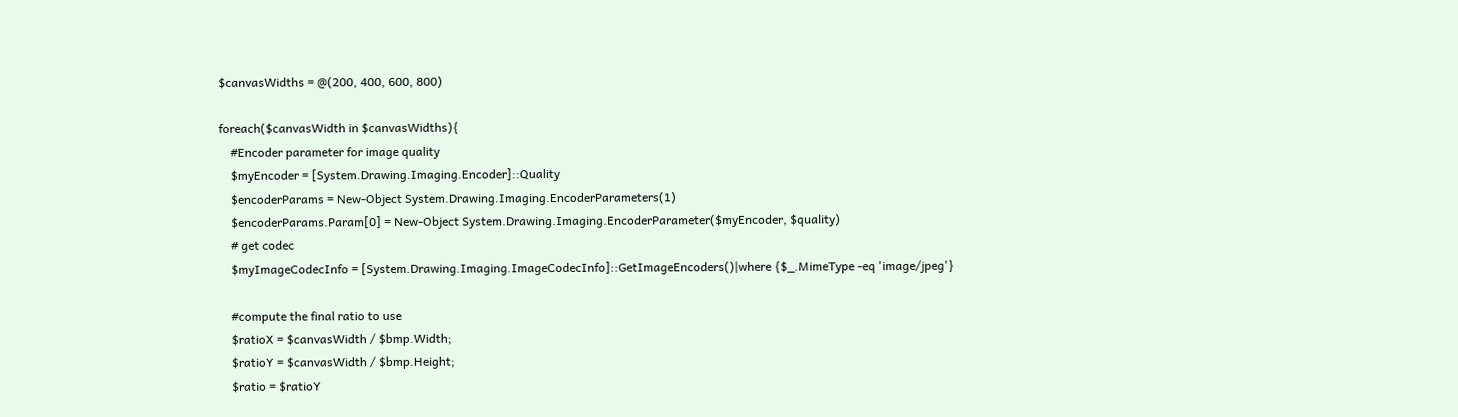$canvasWidths = @(200, 400, 600, 800)

foreach($canvasWidth in $canvasWidths){
    #Encoder parameter for image quality
    $myEncoder = [System.Drawing.Imaging.Encoder]::Quality
    $encoderParams = New-Object System.Drawing.Imaging.EncoderParameters(1)
    $encoderParams.Param[0] = New-Object System.Drawing.Imaging.EncoderParameter($myEncoder, $quality)
    # get codec
    $myImageCodecInfo = [System.Drawing.Imaging.ImageCodecInfo]::GetImageEncoders()|where {$_.MimeType -eq 'image/jpeg'}

    #compute the final ratio to use
    $ratioX = $canvasWidth / $bmp.Width;
    $ratioY = $canvasWidth / $bmp.Height;
    $ratio = $ratioY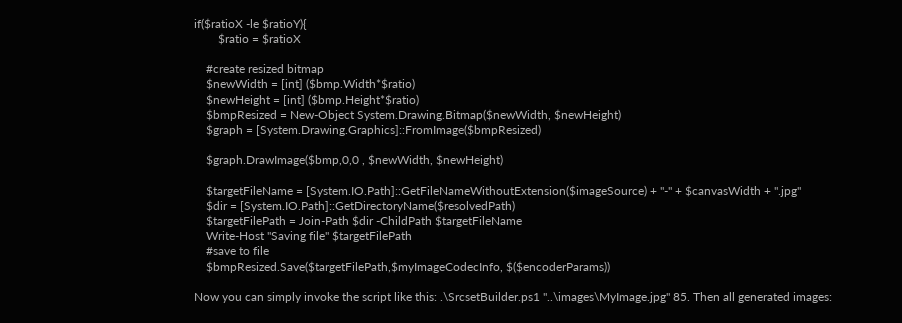if($ratioX -le $ratioY){
        $ratio = $ratioX

    #create resized bitmap
    $newWidth = [int] ($bmp.Width*$ratio)
    $newHeight = [int] ($bmp.Height*$ratio)
    $bmpResized = New-Object System.Drawing.Bitmap($newWidth, $newHeight)
    $graph = [System.Drawing.Graphics]::FromImage($bmpResized)

    $graph.DrawImage($bmp,0,0 , $newWidth, $newHeight)

    $targetFileName = [System.IO.Path]::GetFileNameWithoutExtension($imageSource) + "-" + $canvasWidth + ".jpg"
    $dir = [System.IO.Path]::GetDirectoryName($resolvedPath)
    $targetFilePath = Join-Path $dir -ChildPath $targetFileName
    Write-Host "Saving file" $targetFilePath
    #save to file
    $bmpResized.Save($targetFilePath,$myImageCodecInfo, $($encoderParams))

Now you can simply invoke the script like this: .\SrcsetBuilder.ps1 "..\images\MyImage.jpg" 85. Then all generated images: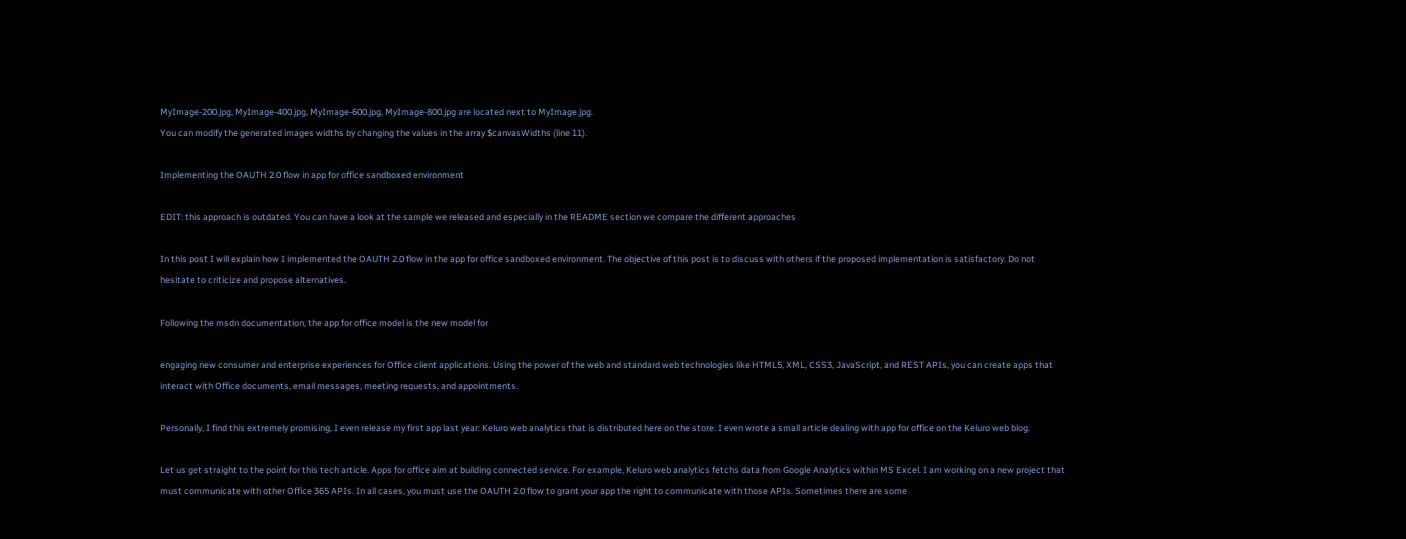MyImage-200.jpg, MyImage-400.jpg, MyImage-600.jpg, MyImage-800.jpg are located next to MyImage.jpg.
You can modify the generated images widths by changing the values in the array $canvasWidths (line 11).

Implementing the OAUTH 2.0 flow in app for office sandboxed environment

EDIT: this approach is outdated. You can have a look at the sample we released and especially in the README section we compare the different approaches

In this post I will explain how I implemented the OAUTH 2.0 flow in the app for office sandboxed environment. The objective of this post is to discuss with others if the proposed implementation is satisfactory. Do not hesitate to criticize and propose alternatives.

Following the msdn documentation, the app for office model is the new model for

engaging new consumer and enterprise experiences for Office client applications. Using the power of the web and standard web technologies like HTML5, XML, CSS3, JavaScript, and REST APIs, you can create apps that interact with Office documents, email messages, meeting requests, and appointments.

Personally, I find this extremely promising, I even release my first app last year: Keluro web analytics that is distributed here on the store. I even wrote a small article dealing with app for office on the Keluro web blog.

Let us get straight to the point for this tech article. Apps for office aim at building connected service. For example, Keluro web analytics fetchs data from Google Analytics within MS Excel. I am working on a new project that must communicate with other Office 365 APIs. In all cases, you must use the OAUTH 2.0 flow to grant your app the right to communicate with those APIs. Sometimes there are some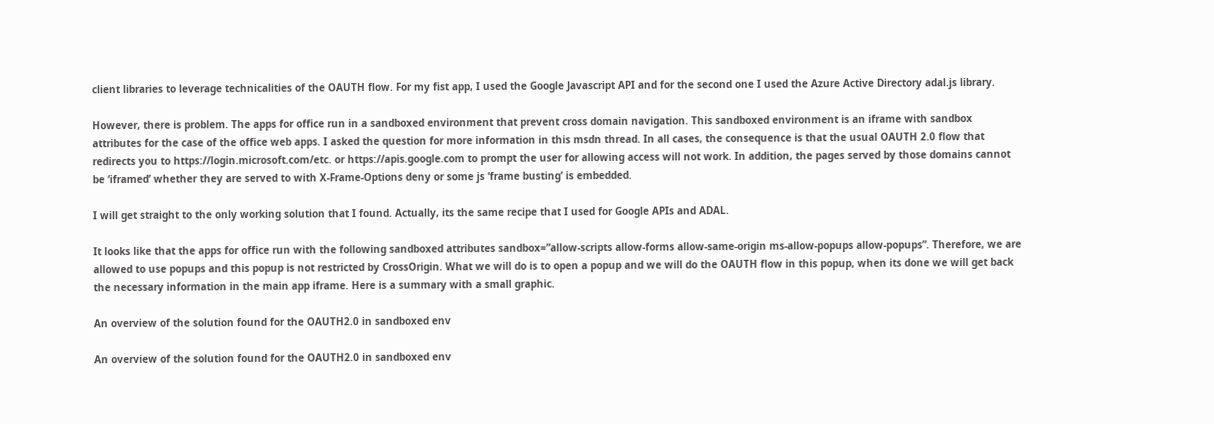client libraries to leverage technicalities of the OAUTH flow. For my fist app, I used the Google Javascript API and for the second one I used the Azure Active Directory adal.js library.

However, there is problem. The apps for office run in a sandboxed environment that prevent cross domain navigation. This sandboxed environment is an iframe with sandbox attributes for the case of the office web apps. I asked the question for more information in this msdn thread. In all cases, the consequence is that the usual OAUTH 2.0 flow that redirects you to https://login.microsoft.com/etc. or https://apis.google.com to prompt the user for allowing access will not work. In addition, the pages served by those domains cannot be ‘iframed’ whether they are served to with X-Frame-Options deny or some js ‘frame busting’ is embedded.

I will get straight to the only working solution that I found. Actually, its the same recipe that I used for Google APIs and ADAL.

It looks like that the apps for office run with the following sandboxed attributes sandbox=”allow-scripts allow-forms allow-same-origin ms-allow-popups allow-popups”. Therefore, we are allowed to use popups and this popup is not restricted by CrossOrigin. What we will do is to open a popup and we will do the OAUTH flow in this popup, when its done we will get back the necessary information in the main app iframe. Here is a summary with a small graphic.

An overview of the solution found for the OAUTH2.0 in sandboxed env

An overview of the solution found for the OAUTH2.0 in sandboxed env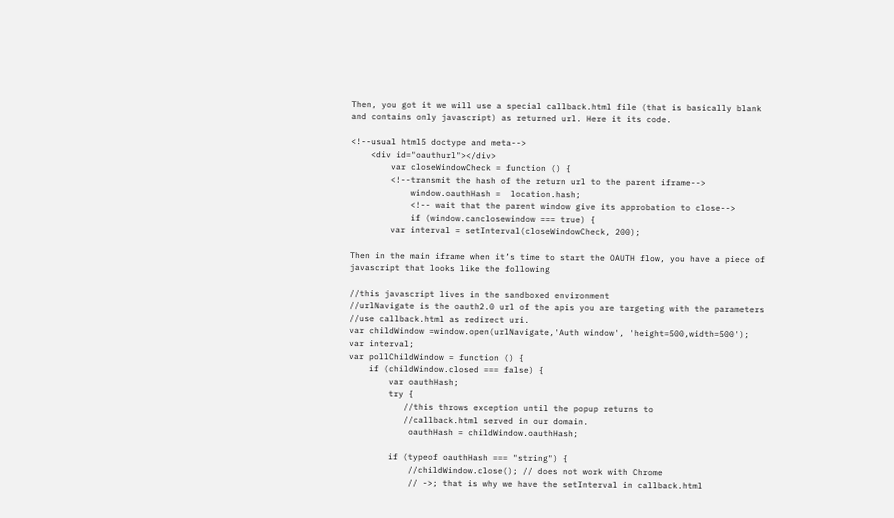Then, you got it we will use a special callback.html file (that is basically blank and contains only javascript) as returned url. Here it its code.

<!--usual html5 doctype and meta-->
    <div id="oauthurl"></div>
        var closeWindowCheck = function () {
        <!--transmit the hash of the return url to the parent iframe-->
            window.oauthHash =  location.hash;
            <!-- wait that the parent window give its approbation to close-->
            if (window.canclosewindow === true) {
        var interval = setInterval(closeWindowCheck, 200);

Then in the main iframe when it’s time to start the OAUTH flow, you have a piece of javascript that looks like the following

//this javascript lives in the sandboxed environment
//urlNavigate is the oauth2.0 url of the apis you are targeting with the parameters
//use callback.html as redirect uri.
var childWindow =window.open(urlNavigate,'Auth window', 'height=500,width=500');
var interval;
var pollChildWindow = function () {
    if (childWindow.closed === false) {
        var oauthHash;
        try {
           //this throws exception until the popup returns to
           //callback.html served in our domain.
            oauthHash = childWindow.oauthHash;

        if (typeof oauthHash === "string") {
            //childWindow.close(); // does not work with Chrome
            // ->; that is why we have the setInterval in callback.html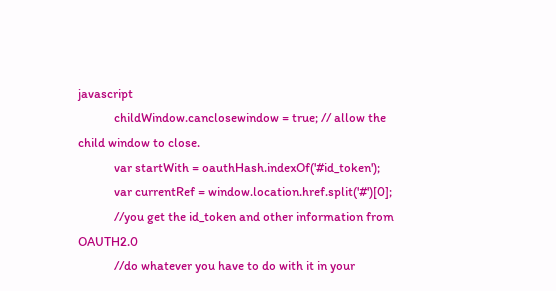javascript
            childWindow.canclosewindow = true; // allow the child window to close.
            var startWith = oauthHash.indexOf('#id_token');
            var currentRef = window.location.href.split('#')[0];
            //you get the id_token and other information from OAUTH2.0
            //do whatever you have to do with it in your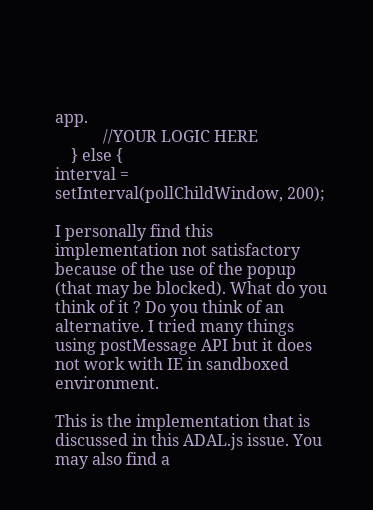app.
            //YOUR LOGIC HERE
    } else {
interval = setInterval(pollChildWindow, 200);

I personally find this implementation not satisfactory because of the use of the popup (that may be blocked). What do you think of it ? Do you think of an alternative. I tried many things using postMessage API but it does not work with IE in sandboxed environment.

This is the implementation that is discussed in this ADAL.js issue. You may also find a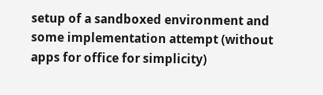setup of a sandboxed environment and some implementation attempt (without apps for office for simplicity)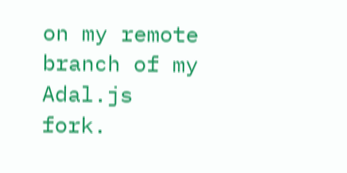on my remote branch of my Adal.js fork.